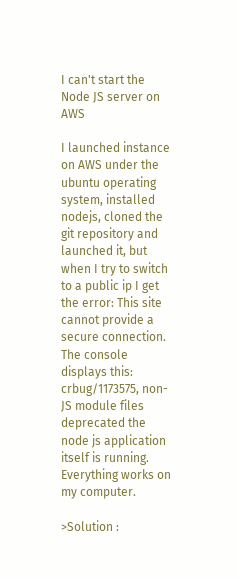I can't start the Node JS server on AWS

I launched instance on AWS under the ubuntu operating system, installed nodejs, cloned the git repository and launched it, but when I try to switch to a public ip I get the error: This site cannot provide a secure connection. The console displays this: crbug/1173575, non-JS module files deprecated the node js application itself is running. Everything works on my computer.

>Solution :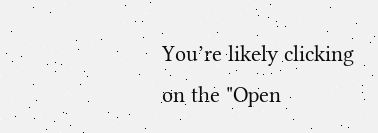You’re likely clicking on the "Open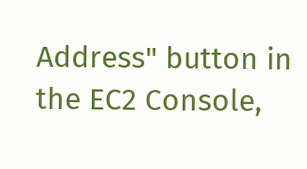Address" button in the EC2 Console,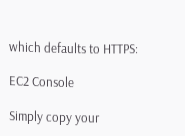which defaults to HTTPS:

EC2 Console

Simply copy your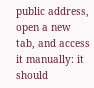public address, open a new tab, and access it manually: it should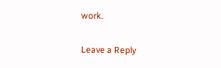work.

Leave a Reply